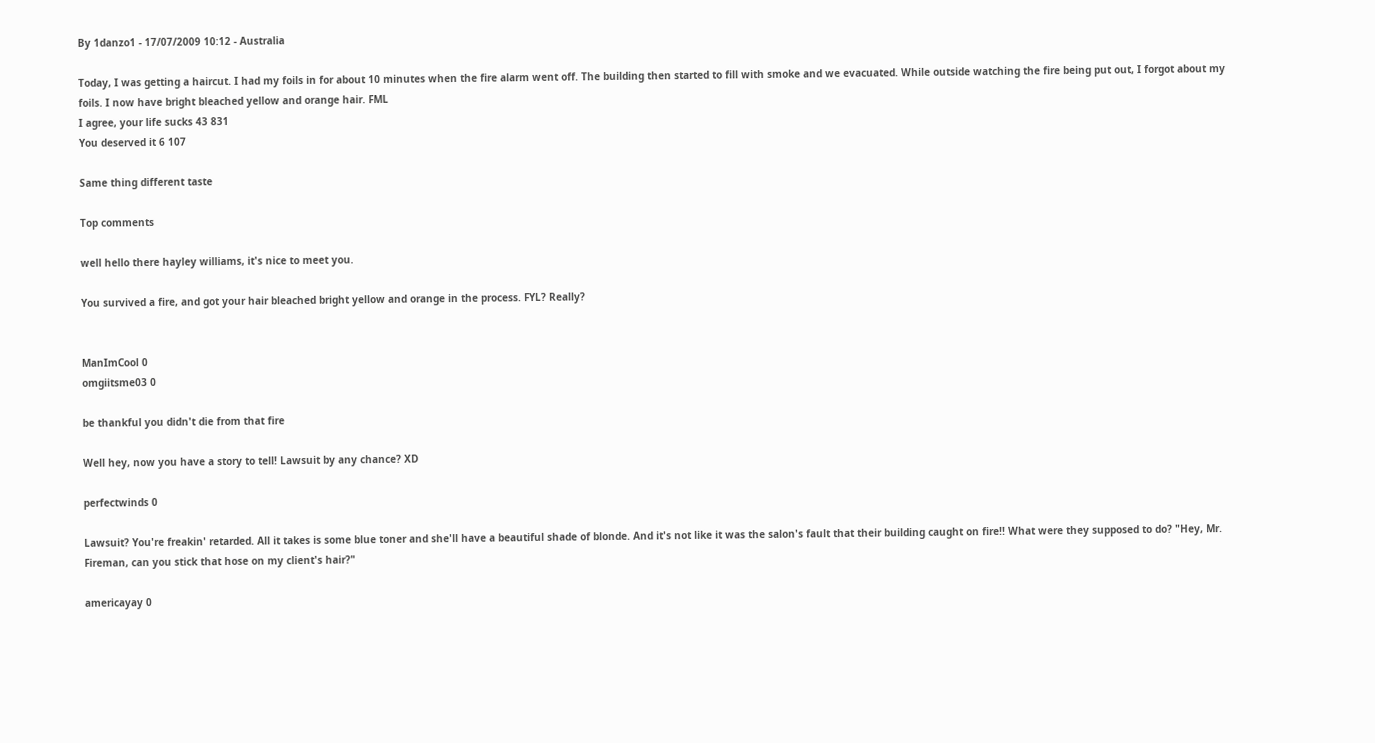By 1danzo1 - 17/07/2009 10:12 - Australia

Today, I was getting a haircut. I had my foils in for about 10 minutes when the fire alarm went off. The building then started to fill with smoke and we evacuated. While outside watching the fire being put out, I forgot about my foils. I now have bright bleached yellow and orange hair. FML
I agree, your life sucks 43 831
You deserved it 6 107

Same thing different taste

Top comments

well hello there hayley williams, it's nice to meet you.

You survived a fire, and got your hair bleached bright yellow and orange in the process. FYL? Really?


ManImCool 0
omgiitsme03 0

be thankful you didn't die from that fire

Well hey, now you have a story to tell! Lawsuit by any chance? XD

perfectwinds 0

Lawsuit? You're freakin' retarded. All it takes is some blue toner and she'll have a beautiful shade of blonde. And it's not like it was the salon's fault that their building caught on fire!! What were they supposed to do? "Hey, Mr. Fireman, can you stick that hose on my client's hair?"

americayay 0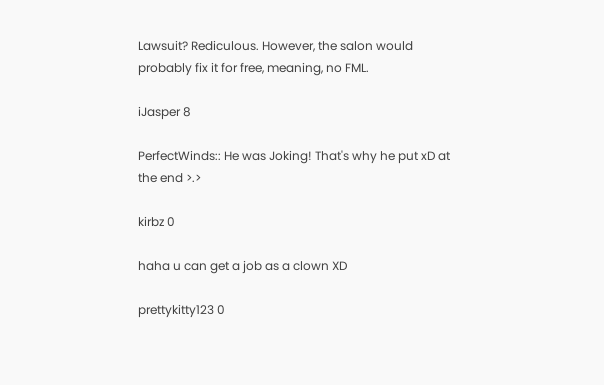Lawsuit? Rediculous. However, the salon would probably fix it for free, meaning, no FML.

iJasper 8

PerfectWinds:: He was Joking! That's why he put xD at the end >.>

kirbz 0

haha u can get a job as a clown XD

prettykitty123 0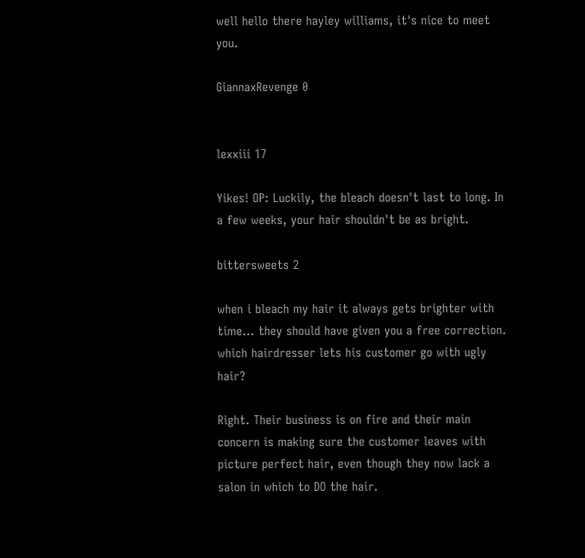well hello there hayley williams, it's nice to meet you.

GiannaxRevenge 0


lexxiii 17

Yikes! OP: Luckily, the bleach doesn't last to long. In a few weeks, your hair shouldn't be as bright.

bittersweets 2

when i bleach my hair it always gets brighter with time... they should have given you a free correction. which hairdresser lets his customer go with ugly hair?

Right. Their business is on fire and their main concern is making sure the customer leaves with picture perfect hair, even though they now lack a salon in which to DO the hair.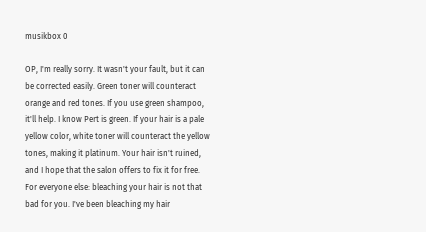musikbox 0

OP, I'm really sorry. It wasn't your fault, but it can be corrected easily. Green toner will counteract orange and red tones. If you use green shampoo, it'll help. I know Pert is green. If your hair is a pale yellow color, white toner will counteract the yellow tones, making it platinum. Your hair isn't ruined, and I hope that the salon offers to fix it for free. For everyone else: bleaching your hair is not that bad for you. I've been bleaching my hair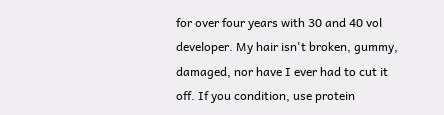for over four years with 30 and 40 vol developer. My hair isn't broken, gummy, damaged, nor have I ever had to cut it off. If you condition, use protein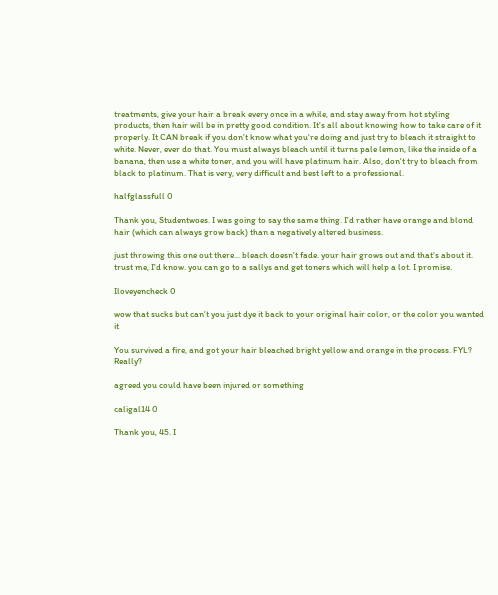treatments, give your hair a break every once in a while, and stay away from hot styling products, then hair will be in pretty good condition. It's all about knowing how to take care of it properly. It CAN break if you don't know what you're doing and just try to bleach it straight to white. Never, ever do that. You must always bleach until it turns pale lemon, like the inside of a banana, then use a white toner, and you will have platinum hair. Also, don't try to bleach from black to platinum. That is very, very difficult and best left to a professional.

halfglassfull 0

Thank you, Studentwoes. I was going to say the same thing. I'd rather have orange and blond hair (which can always grow back) than a negatively altered business.

just throwing this one out there... bleach doesn't fade. your hair grows out and that's about it. trust me, I'd know. you can go to a sallys and get toners which will help a lot. I promise.

Iloveyencheck 0

wow that sucks but can't you just dye it back to your original hair color, or the color you wanted it

You survived a fire, and got your hair bleached bright yellow and orange in the process. FYL? Really?

agreed you could have been injured or something

caligal14 0

Thank you, 45. I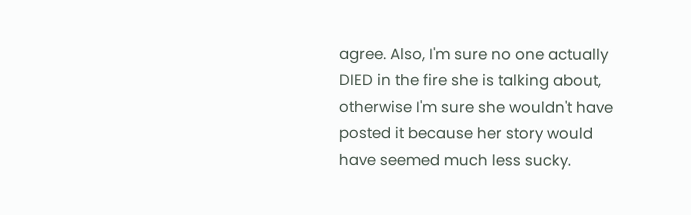agree. Also, I'm sure no one actually DIED in the fire she is talking about, otherwise I'm sure she wouldn't have posted it because her story would have seemed much less sucky.